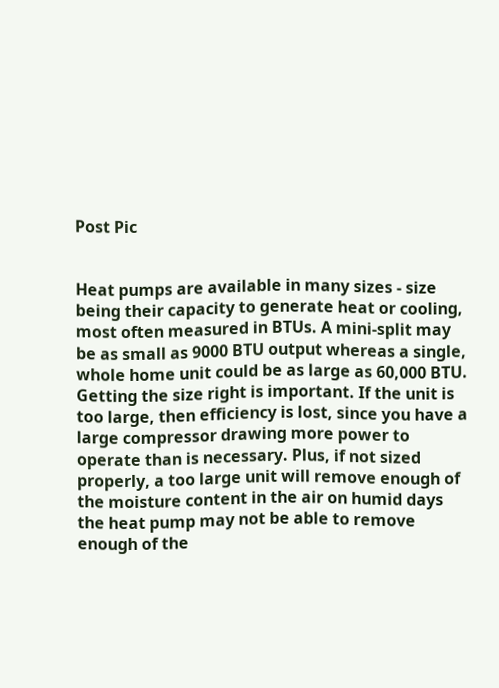Post Pic


Heat pumps are available in many sizes - size being their capacity to generate heat or cooling, most often measured in BTUs. A mini-split may be as small as 9000 BTU output whereas a single, whole home unit could be as large as 60,000 BTU. Getting the size right is important. If the unit is too large, then efficiency is lost, since you have a large compressor drawing more power to operate than is necessary. Plus, if not sized properly, a too large unit will remove enough of the moisture content in the air on humid days the heat pump may not be able to remove enough of the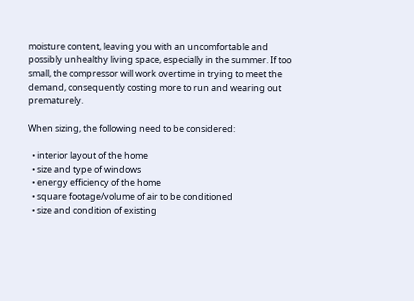moisture content, leaving you with an uncomfortable and possibly unhealthy living space, especially in the summer. If too small, the compressor will work overtime in trying to meet the demand, consequently costing more to run and wearing out prematurely.

When sizing, the following need to be considered:

  • interior layout of the home
  • size and type of windows
  • energy efficiency of the home
  • square footage/volume of air to be conditioned
  • size and condition of existing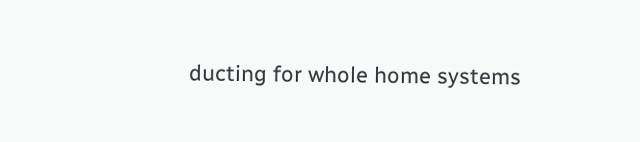ducting for whole home systems